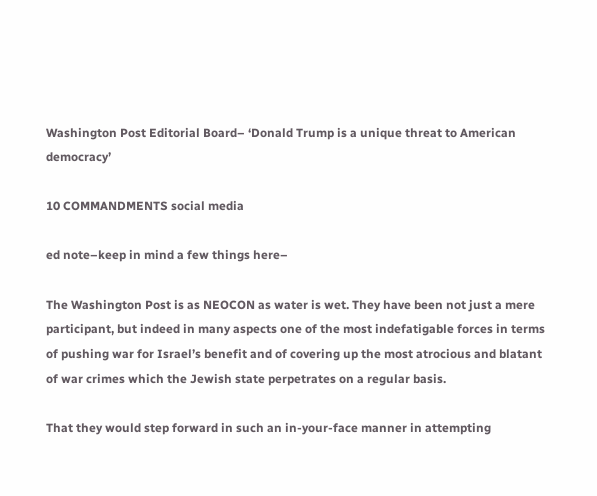Washington Post Editorial Board– ‘Donald Trump is a unique threat to American democracy’

10 COMMANDMENTS social media

ed note–keep in mind a few things here–

The Washington Post is as NEOCON as water is wet. They have been not just a mere participant, but indeed in many aspects one of the most indefatigable forces in terms of pushing war for Israel’s benefit and of covering up the most atrocious and blatant of war crimes which the Jewish state perpetrates on a regular basis.

That they would step forward in such an in-your-face manner in attempting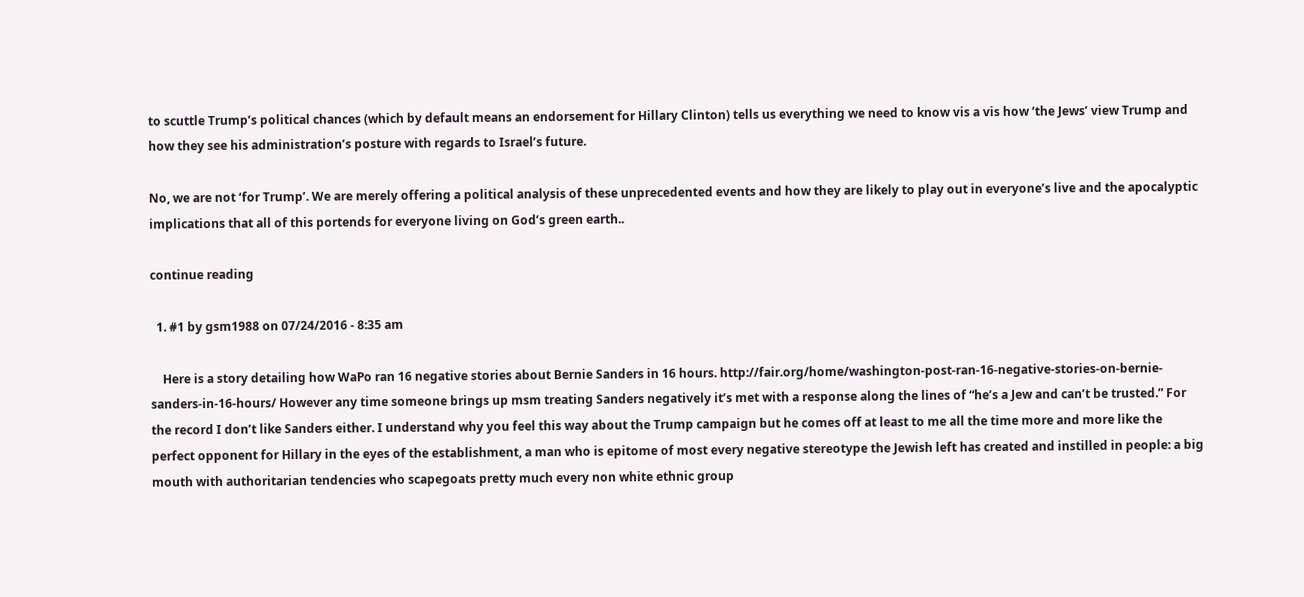to scuttle Trump’s political chances (which by default means an endorsement for Hillary Clinton) tells us everything we need to know vis a vis how ‘the Jews’ view Trump and how they see his administration’s posture with regards to Israel’s future.

No, we are not ‘for Trump’. We are merely offering a political analysis of these unprecedented events and how they are likely to play out in everyone’s live and the apocalyptic implications that all of this portends for everyone living on God’s green earth..

continue reading

  1. #1 by gsm1988 on 07/24/2016 - 8:35 am

    Here is a story detailing how WaPo ran 16 negative stories about Bernie Sanders in 16 hours. http://fair.org/home/washington-post-ran-16-negative-stories-on-bernie-sanders-in-16-hours/ However any time someone brings up msm treating Sanders negatively it’s met with a response along the lines of “he’s a Jew and can’t be trusted.” For the record I don’t like Sanders either. I understand why you feel this way about the Trump campaign but he comes off at least to me all the time more and more like the perfect opponent for Hillary in the eyes of the establishment, a man who is epitome of most every negative stereotype the Jewish left has created and instilled in people: a big mouth with authoritarian tendencies who scapegoats pretty much every non white ethnic group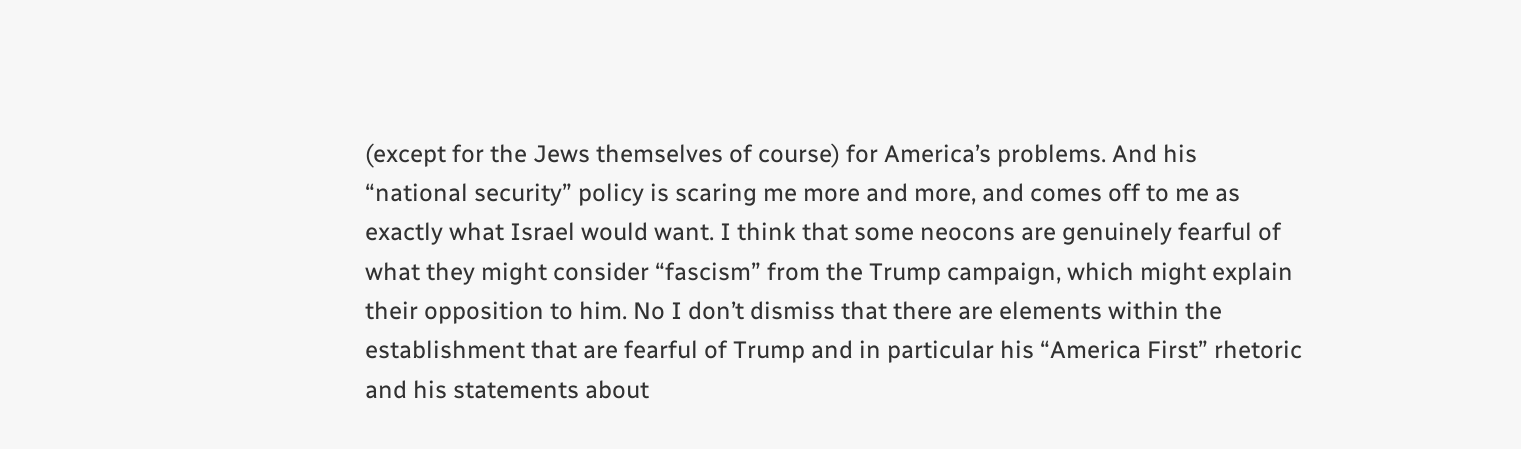(except for the Jews themselves of course) for America’s problems. And his “national security” policy is scaring me more and more, and comes off to me as exactly what Israel would want. I think that some neocons are genuinely fearful of what they might consider “fascism” from the Trump campaign, which might explain their opposition to him. No I don’t dismiss that there are elements within the establishment that are fearful of Trump and in particular his “America First” rhetoric and his statements about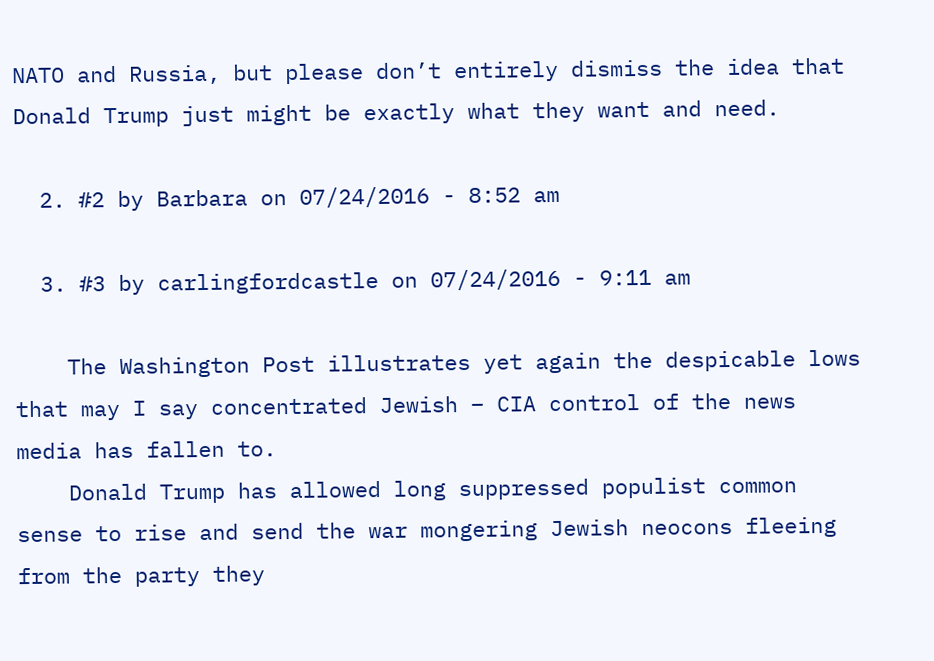NATO and Russia, but please don’t entirely dismiss the idea that Donald Trump just might be exactly what they want and need.

  2. #2 by Barbara on 07/24/2016 - 8:52 am

  3. #3 by carlingfordcastle on 07/24/2016 - 9:11 am

    The Washington Post illustrates yet again the despicable lows that may I say concentrated Jewish – CIA control of the news media has fallen to.
    Donald Trump has allowed long suppressed populist common sense to rise and send the war mongering Jewish neocons fleeing from the party they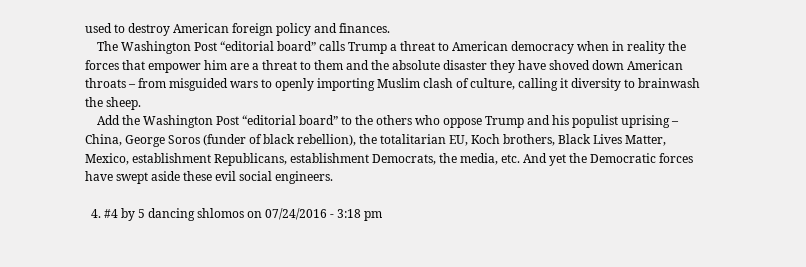used to destroy American foreign policy and finances.
    The Washington Post “editorial board” calls Trump a threat to American democracy when in reality the forces that empower him are a threat to them and the absolute disaster they have shoved down American throats – from misguided wars to openly importing Muslim clash of culture, calling it diversity to brainwash the sheep.
    Add the Washington Post “editorial board” to the others who oppose Trump and his populist uprising – China, George Soros (funder of black rebellion), the totalitarian EU, Koch brothers, Black Lives Matter, Mexico, establishment Republicans, establishment Democrats, the media, etc. And yet the Democratic forces have swept aside these evil social engineers.

  4. #4 by 5 dancing shlomos on 07/24/2016 - 3:18 pm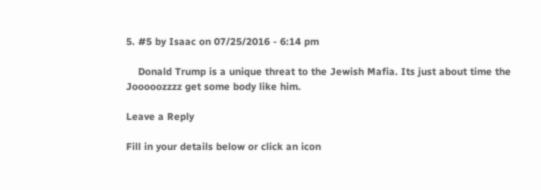5. #5 by Isaac on 07/25/2016 - 6:14 pm

    Donald Trump is a unique threat to the Jewish Mafia. Its just about time the Jooooozzzz get some body like him.

Leave a Reply

Fill in your details below or click an icon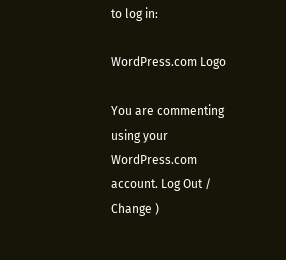to log in:

WordPress.com Logo

You are commenting using your WordPress.com account. Log Out / Change )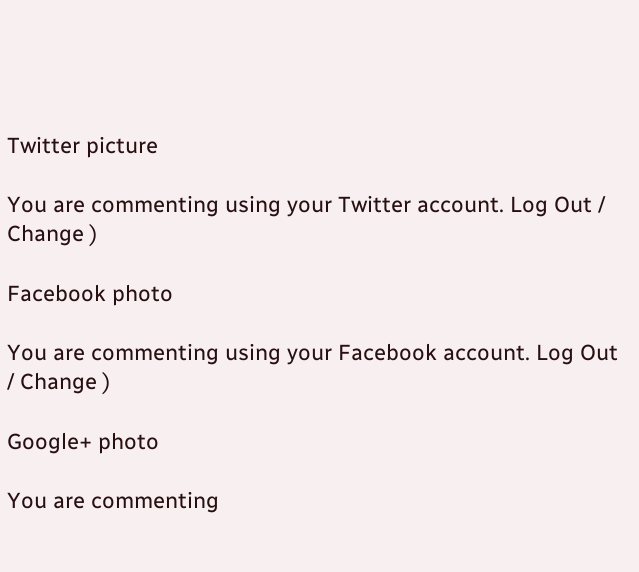Twitter picture

You are commenting using your Twitter account. Log Out / Change )

Facebook photo

You are commenting using your Facebook account. Log Out / Change )

Google+ photo

You are commenting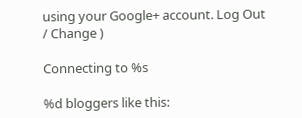using your Google+ account. Log Out / Change )

Connecting to %s

%d bloggers like this: